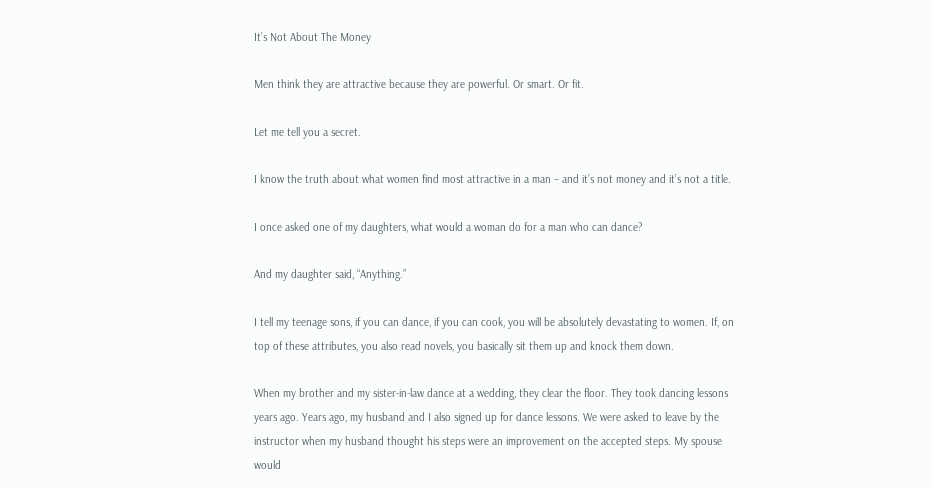It’s Not About The Money

Men think they are attractive because they are powerful. Or smart. Or fit.

Let me tell you a secret.

I know the truth about what women find most attractive in a man – and it’s not money and it’s not a title.

I once asked one of my daughters, what would a woman do for a man who can dance?

And my daughter said, “Anything.”

I tell my teenage sons, if you can dance, if you can cook, you will be absolutely devastating to women. If, on top of these attributes, you also read novels, you basically sit them up and knock them down.

When my brother and my sister-in-law dance at a wedding, they clear the floor. They took dancing lessons years ago. Years ago, my husband and I also signed up for dance lessons. We were asked to leave by the instructor when my husband thought his steps were an improvement on the accepted steps. My spouse would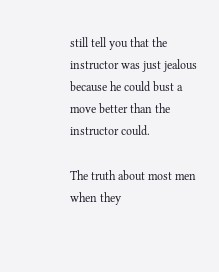still tell you that the instructor was just jealous because he could bust a move better than the instructor could.

The truth about most men when they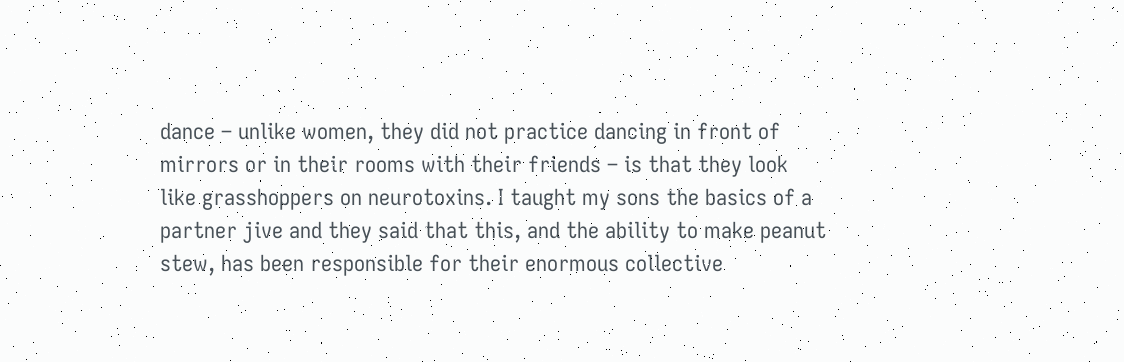dance – unlike women, they did not practice dancing in front of mirrors or in their rooms with their friends – is that they look like grasshoppers on neurotoxins. I taught my sons the basics of a partner jive and they said that this, and the ability to make peanut stew, has been responsible for their enormous collective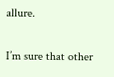allure.

I’m sure that other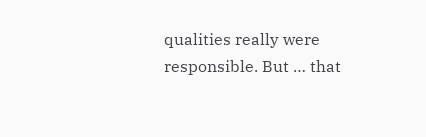qualities really were responsible. But … that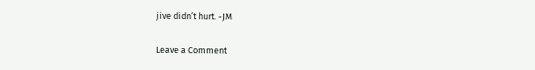jive didn’t hurt. -JM

Leave a Comment